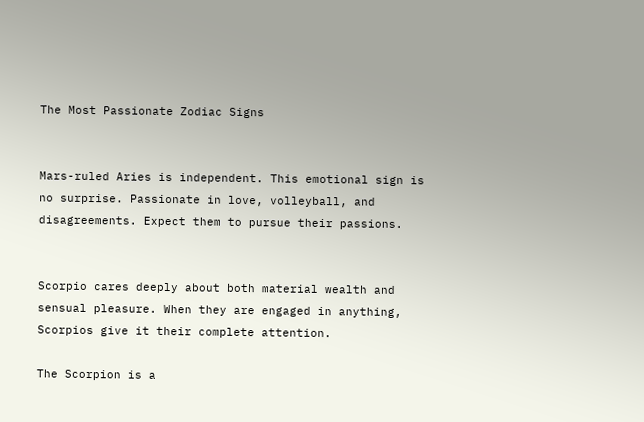The Most Passionate Zodiac Signs


Mars-ruled Aries is independent. This emotional sign is no surprise. Passionate in love, volleyball, and disagreements. Expect them to pursue their passions.


Scorpio cares deeply about both material wealth and sensual pleasure. When they are engaged in anything, Scorpios give it their complete attention.

The Scorpion is a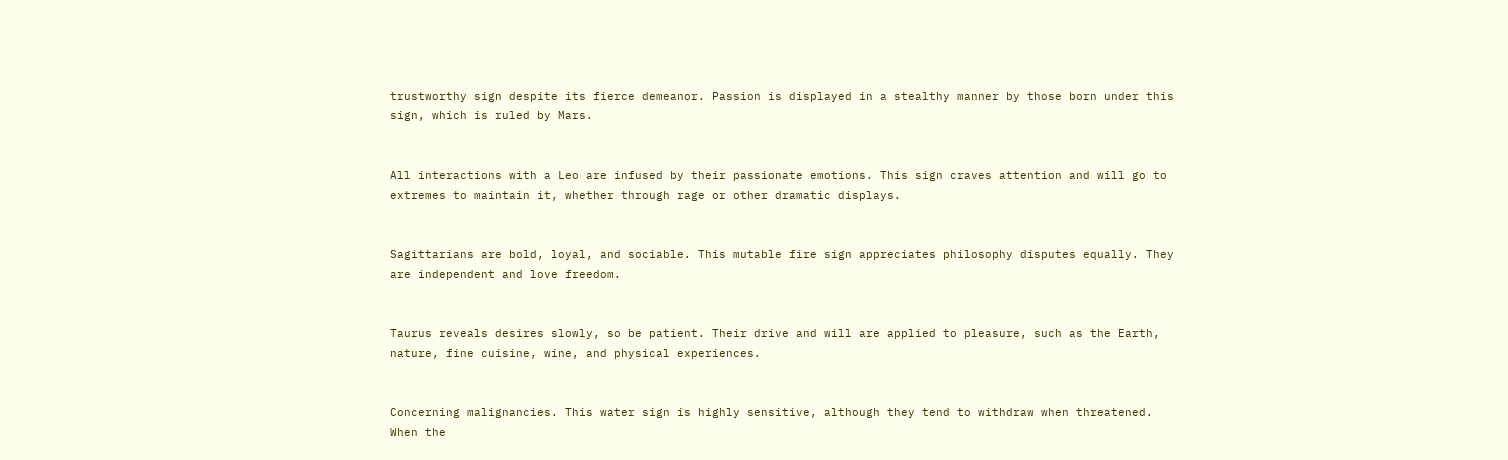trustworthy sign despite its fierce demeanor. Passion is displayed in a stealthy manner by those born under this sign, which is ruled by Mars.


All interactions with a Leo are infused by their passionate emotions. This sign craves attention and will go to extremes to maintain it, whether through rage or other dramatic displays.


Sagittarians are bold, loyal, and sociable. This mutable fire sign appreciates philosophy disputes equally. They are independent and love freedom.


Taurus reveals desires slowly, so be patient. Their drive and will are applied to pleasure, such as the Earth, nature, fine cuisine, wine, and physical experiences.


Concerning malignancies. This water sign is highly sensitive, although they tend to withdraw when threatened. When the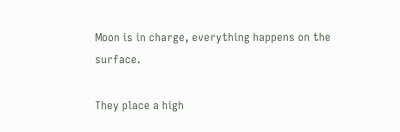Moon is in charge, everything happens on the surface.

They place a high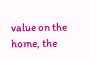value on the home, the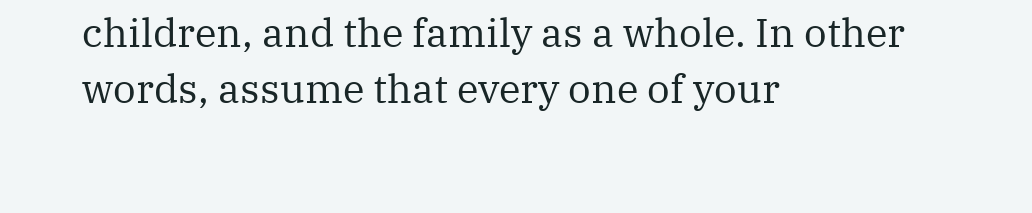children, and the family as a whole. In other words, assume that every one of your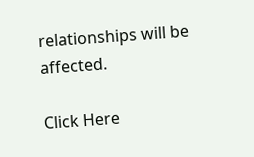relationships will be affected.

Click Here